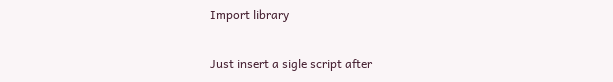Import library

Just insert a sigle script after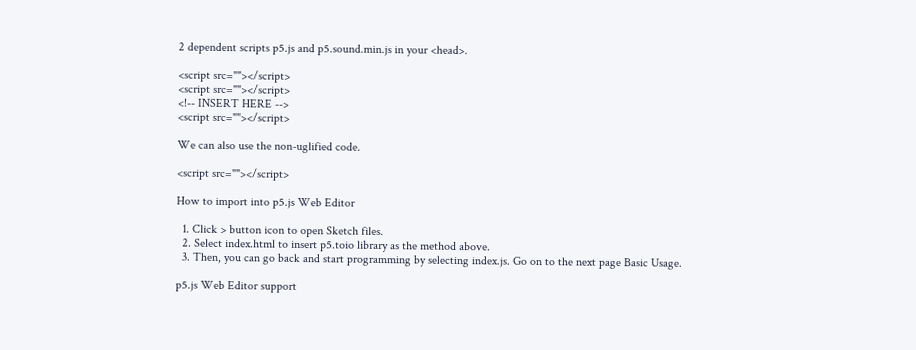2 dependent scripts p5.js and p5.sound.min.js in your <head>.

<script src=""></script>
<script src=""></script>
<!-- INSERT HERE -->
<script src=""></script>

We can also use the non-uglified code.

<script src=""></script>

How to import into p5.js Web Editor

  1. Click > button icon to open Sketch files.
  2. Select index.html to insert p5.toio library as the method above.
  3. Then, you can go back and start programming by selecting index.js. Go on to the next page Basic Usage.

p5.js Web Editor support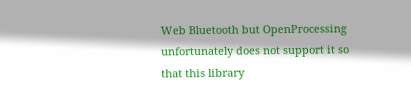Web Bluetooth but OpenProcessing unfortunately does not support it so that this library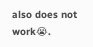also does not work😭.